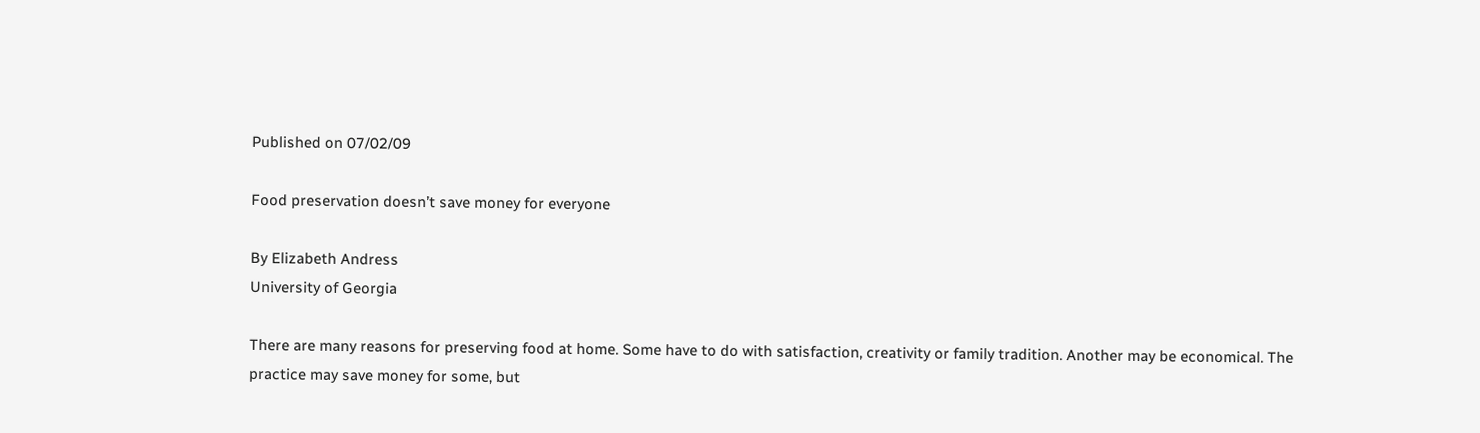Published on 07/02/09

Food preservation doesn’t save money for everyone

By Elizabeth Andress
University of Georgia

There are many reasons for preserving food at home. Some have to do with satisfaction, creativity or family tradition. Another may be economical. The practice may save money for some, but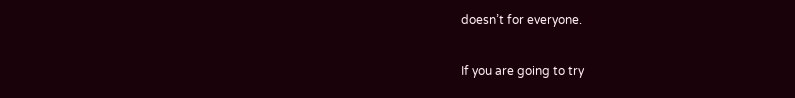doesn’t for everyone.

If you are going to try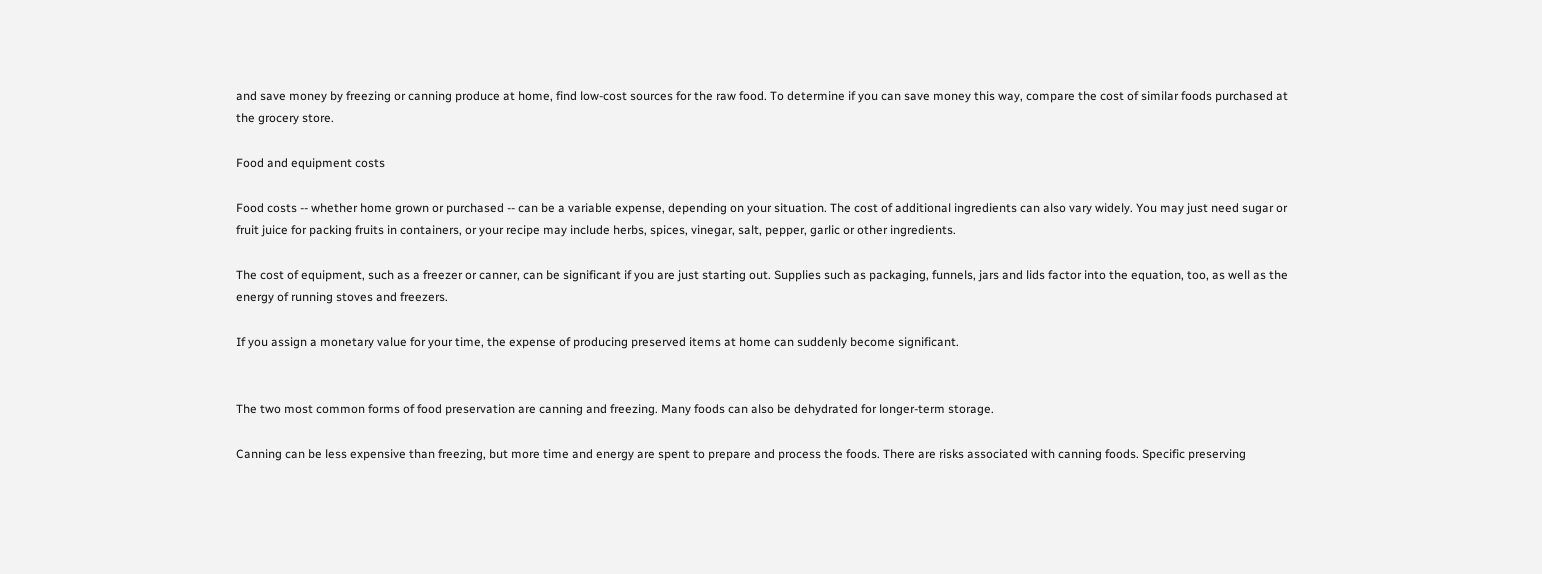and save money by freezing or canning produce at home, find low-cost sources for the raw food. To determine if you can save money this way, compare the cost of similar foods purchased at the grocery store.

Food and equipment costs

Food costs -- whether home grown or purchased -- can be a variable expense, depending on your situation. The cost of additional ingredients can also vary widely. You may just need sugar or fruit juice for packing fruits in containers, or your recipe may include herbs, spices, vinegar, salt, pepper, garlic or other ingredients.

The cost of equipment, such as a freezer or canner, can be significant if you are just starting out. Supplies such as packaging, funnels, jars and lids factor into the equation, too, as well as the energy of running stoves and freezers.

If you assign a monetary value for your time, the expense of producing preserved items at home can suddenly become significant.


The two most common forms of food preservation are canning and freezing. Many foods can also be dehydrated for longer-term storage.

Canning can be less expensive than freezing, but more time and energy are spent to prepare and process the foods. There are risks associated with canning foods. Specific preserving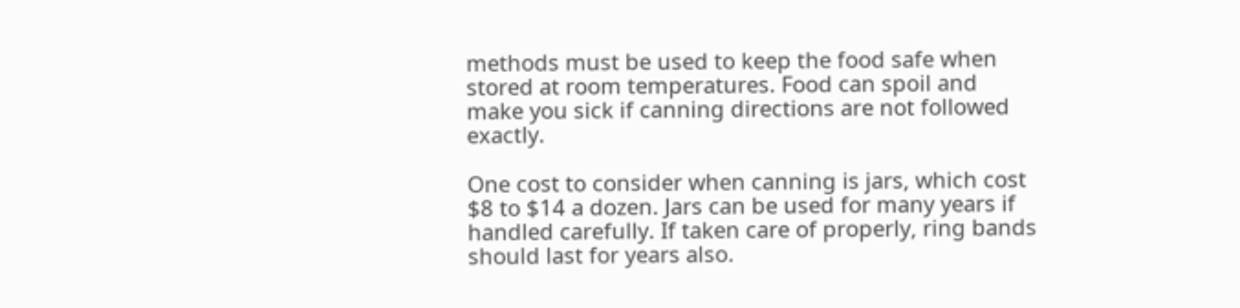methods must be used to keep the food safe when stored at room temperatures. Food can spoil and make you sick if canning directions are not followed exactly.

One cost to consider when canning is jars, which cost $8 to $14 a dozen. Jars can be used for many years if handled carefully. If taken care of properly, ring bands should last for years also.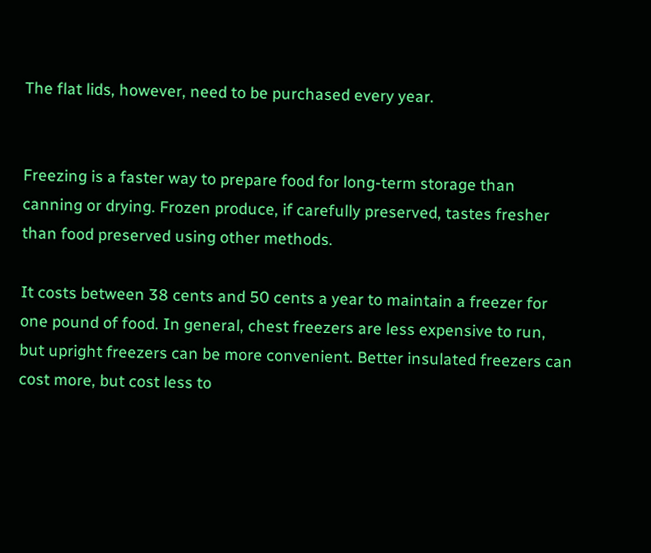The flat lids, however, need to be purchased every year.


Freezing is a faster way to prepare food for long-term storage than canning or drying. Frozen produce, if carefully preserved, tastes fresher than food preserved using other methods.

It costs between 38 cents and 50 cents a year to maintain a freezer for one pound of food. In general, chest freezers are less expensive to run, but upright freezers can be more convenient. Better insulated freezers can cost more, but cost less to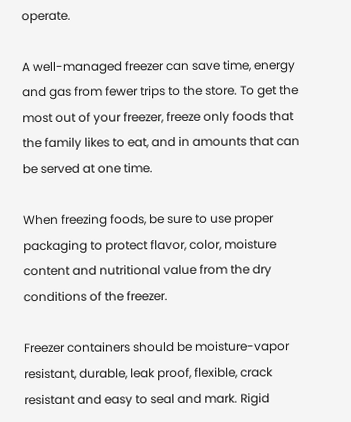operate.

A well-managed freezer can save time, energy and gas from fewer trips to the store. To get the most out of your freezer, freeze only foods that the family likes to eat, and in amounts that can be served at one time.

When freezing foods, be sure to use proper packaging to protect flavor, color, moisture content and nutritional value from the dry conditions of the freezer.

Freezer containers should be moisture-vapor resistant, durable, leak proof, flexible, crack resistant and easy to seal and mark. Rigid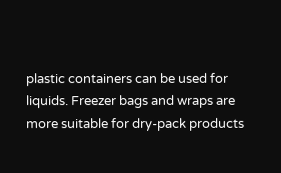plastic containers can be used for liquids. Freezer bags and wraps are more suitable for dry-pack products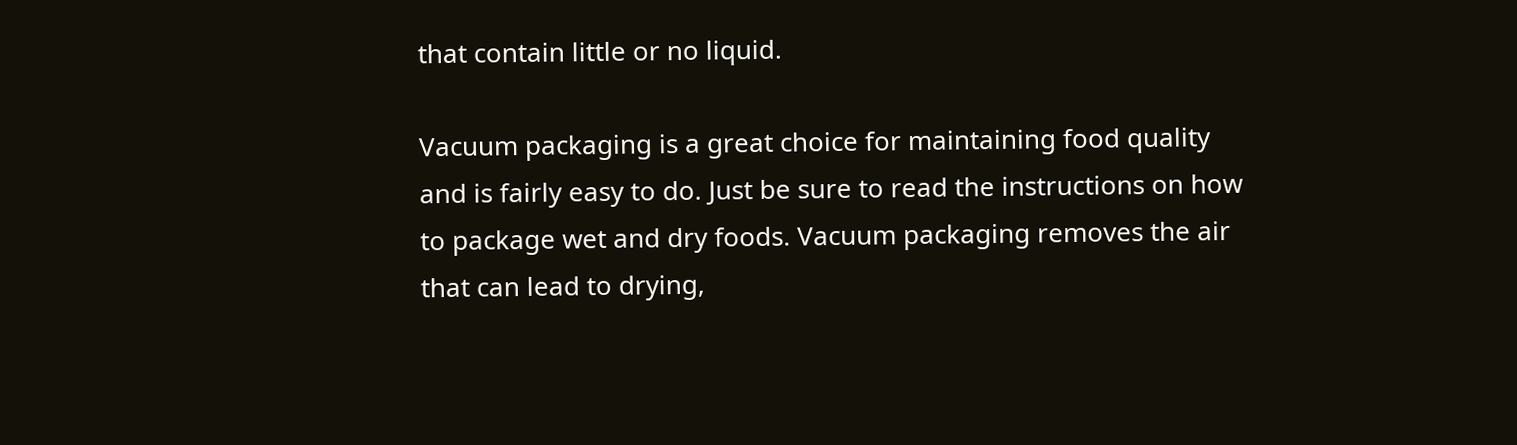that contain little or no liquid.

Vacuum packaging is a great choice for maintaining food quality and is fairly easy to do. Just be sure to read the instructions on how to package wet and dry foods. Vacuum packaging removes the air that can lead to drying,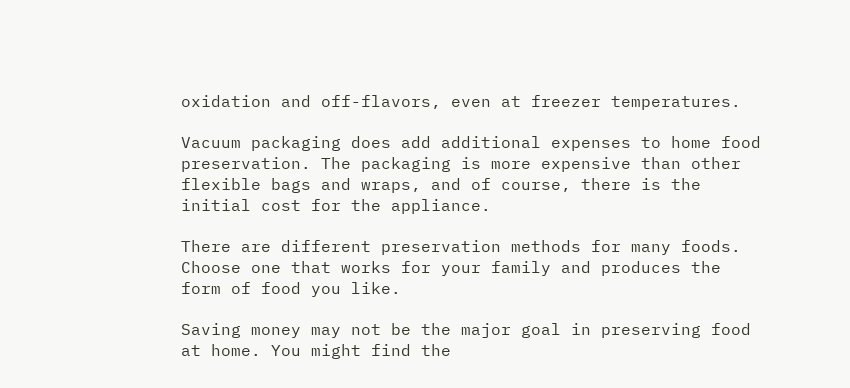oxidation and off-flavors, even at freezer temperatures.

Vacuum packaging does add additional expenses to home food preservation. The packaging is more expensive than other flexible bags and wraps, and of course, there is the initial cost for the appliance.

There are different preservation methods for many foods. Choose one that works for your family and produces the form of food you like.

Saving money may not be the major goal in preserving food at home. You might find the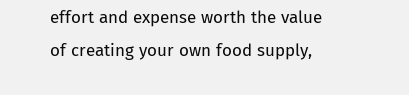effort and expense worth the value of creating your own food supply,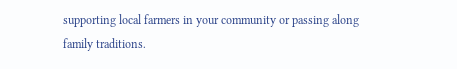supporting local farmers in your community or passing along family traditions.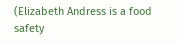(Elizabeth Andress is a food safety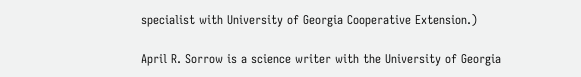specialist with University of Georgia Cooperative Extension.)

April R. Sorrow is a science writer with the University of Georgia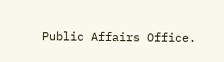Public Affairs Office.